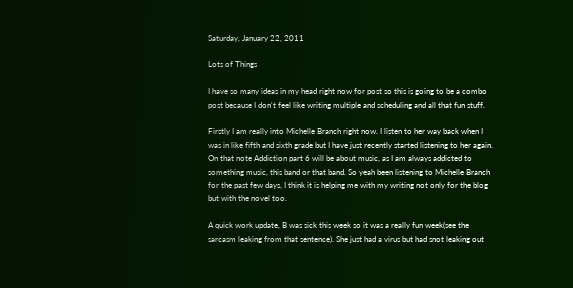Saturday, January 22, 2011

Lots of Things

I have so many ideas in my head right now for post so this is going to be a combo post because I don't feel like writing multiple and scheduling and all that fun stuff.

Firstly I am really into Michelle Branch right now. I listen to her way back when I was in like fifth and sixth grade but I have just recently started listening to her again. On that note Addiction part 6 will be about music, as I am always addicted to something music, this band or that band. So yeah been listening to Michelle Branch for the past few days, I think it is helping me with my writing not only for the blog but with the novel too.

A quick work update, B was sick this week so it was a really fun week(see the sarcasm leaking from that sentence). She just had a virus but had snot leaking out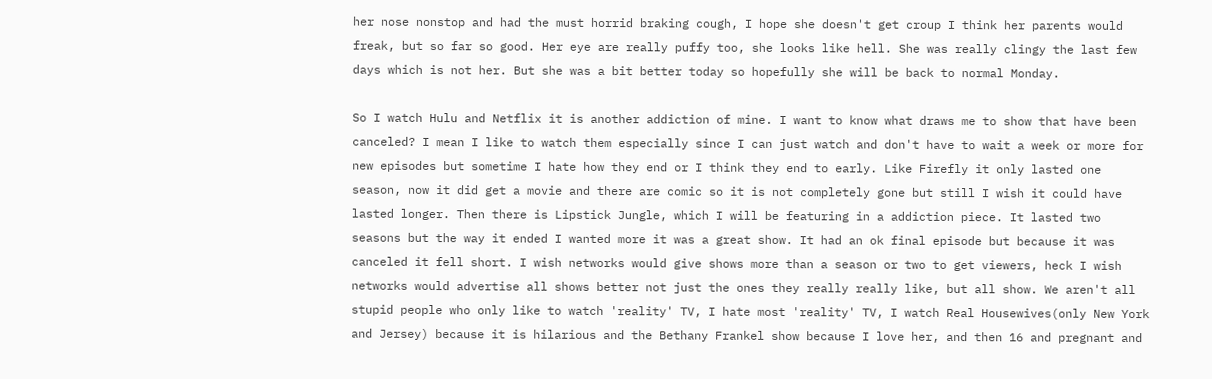her nose nonstop and had the must horrid braking cough, I hope she doesn't get croup I think her parents would freak, but so far so good. Her eye are really puffy too, she looks like hell. She was really clingy the last few days which is not her. But she was a bit better today so hopefully she will be back to normal Monday.

So I watch Hulu and Netflix it is another addiction of mine. I want to know what draws me to show that have been canceled? I mean I like to watch them especially since I can just watch and don't have to wait a week or more for new episodes but sometime I hate how they end or I think they end to early. Like Firefly it only lasted one season, now it did get a movie and there are comic so it is not completely gone but still I wish it could have lasted longer. Then there is Lipstick Jungle, which I will be featuring in a addiction piece. It lasted two seasons but the way it ended I wanted more it was a great show. It had an ok final episode but because it was canceled it fell short. I wish networks would give shows more than a season or two to get viewers, heck I wish networks would advertise all shows better not just the ones they really really like, but all show. We aren't all stupid people who only like to watch 'reality' TV, I hate most 'reality' TV, I watch Real Housewives(only New York and Jersey) because it is hilarious and the Bethany Frankel show because I love her, and then 16 and pregnant and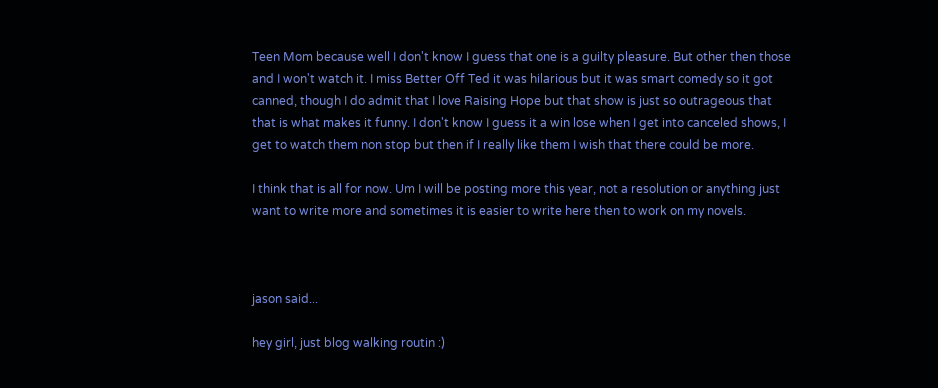Teen Mom because well I don't know I guess that one is a guilty pleasure. But other then those and I won't watch it. I miss Better Off Ted it was hilarious but it was smart comedy so it got canned, though I do admit that I love Raising Hope but that show is just so outrageous that that is what makes it funny. I don't know I guess it a win lose when I get into canceled shows, I get to watch them non stop but then if I really like them I wish that there could be more.

I think that is all for now. Um I will be posting more this year, not a resolution or anything just want to write more and sometimes it is easier to write here then to work on my novels.



jason said...

hey girl, just blog walking routin :)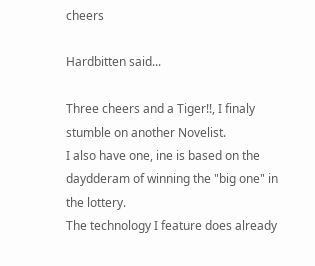cheers

Hardbitten said...

Three cheers and a Tiger!!, I finaly stumble on another Novelist.
I also have one, ine is based on the daydderam of winning the "big one" in the lottery.
The technology I feature does already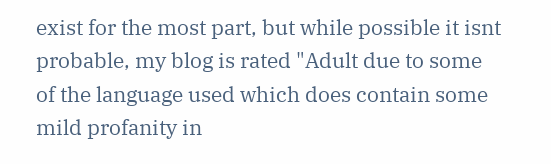exist for the most part, but while possible it isnt probable, my blog is rated "Adult due to some of the language used which does contain some mild profanity in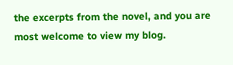the excerpts from the novel, and you are most welcome to view my blog.